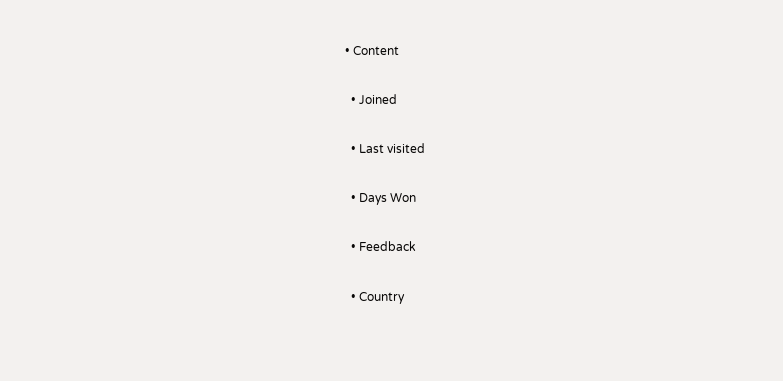• Content

  • Joined

  • Last visited

  • Days Won

  • Feedback

  • Country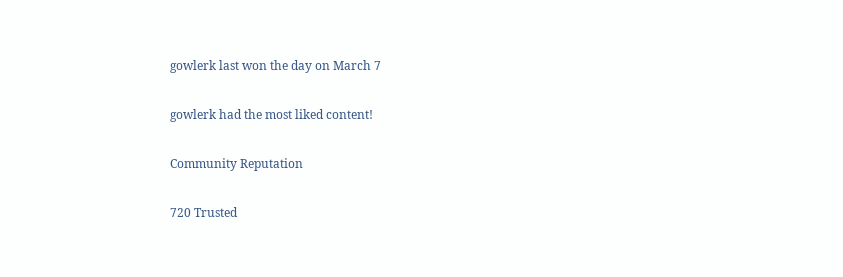gowlerk last won the day on March 7

gowlerk had the most liked content!

Community Reputation

720 Trusted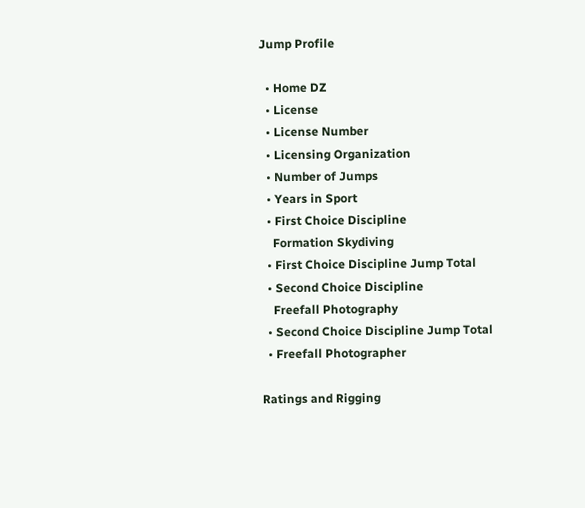Jump Profile

  • Home DZ
  • License
  • License Number
  • Licensing Organization
  • Number of Jumps
  • Years in Sport
  • First Choice Discipline
    Formation Skydiving
  • First Choice Discipline Jump Total
  • Second Choice Discipline
    Freefall Photography
  • Second Choice Discipline Jump Total
  • Freefall Photographer

Ratings and Rigging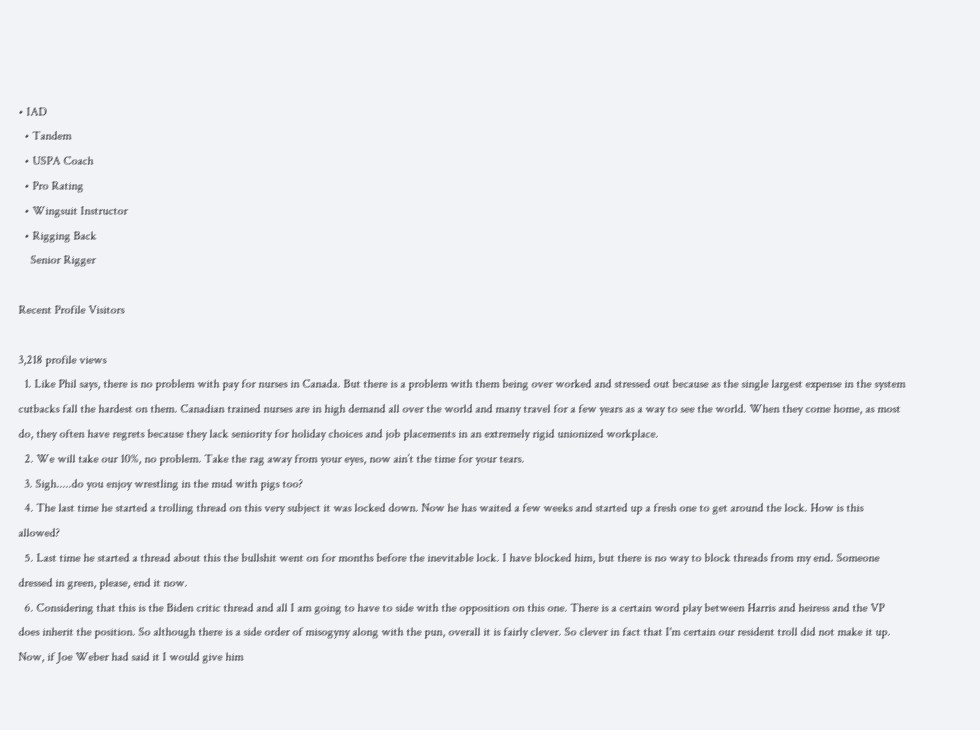• IAD
  • Tandem
  • USPA Coach
  • Pro Rating
  • Wingsuit Instructor
  • Rigging Back
    Senior Rigger

Recent Profile Visitors

3,218 profile views
  1. Like Phil says, there is no problem with pay for nurses in Canada. But there is a problem with them being over worked and stressed out because as the single largest expense in the system cutbacks fall the hardest on them. Canadian trained nurses are in high demand all over the world and many travel for a few years as a way to see the world. When they come home, as most do, they often have regrets because they lack seniority for holiday choices and job placements in an extremely rigid unionized workplace.
  2. We will take our 10%, no problem. Take the rag away from your eyes, now ain’t the time for your tears.
  3. Sigh.....do you enjoy wrestling in the mud with pigs too?
  4. The last time he started a trolling thread on this very subject it was locked down. Now he has waited a few weeks and started up a fresh one to get around the lock. How is this allowed?
  5. Last time he started a thread about this the bullshit went on for months before the inevitable lock. I have blocked him, but there is no way to block threads from my end. Someone dressed in green, please, end it now.
  6. Considering that this is the Biden critic thread and all I am going to have to side with the opposition on this one. There is a certain word play between Harris and heiress and the VP does inherit the position. So although there is a side order of misogyny along with the pun, overall it is fairly clever. So clever in fact that I'm certain our resident troll did not make it up. Now, if Joe Weber had said it I would give him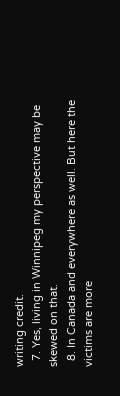writing credit.
  7. Yes, living in Winnipeg my perspective may be skewed on that.
  8. In Canada and everywhere as well. But here the victims are more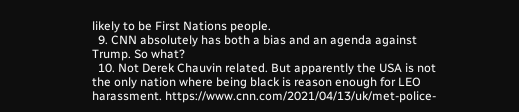likely to be First Nations people.
  9. CNN absolutely has both a bias and an agenda against Trump. So what?
  10. Not Derek Chauvin related. But apparently the USA is not the only nation where being black is reason enough for LEO harassment. https://www.cnn.com/2021/04/13/uk/met-police-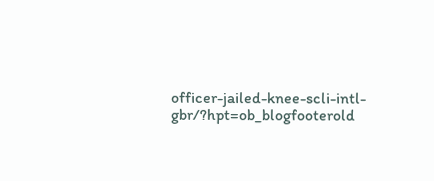officer-jailed-knee-scli-intl-gbr/?hpt=ob_blogfooterold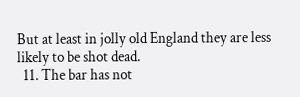But at least in jolly old England they are less likely to be shot dead.
  11. The bar has not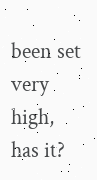been set very high, has it?